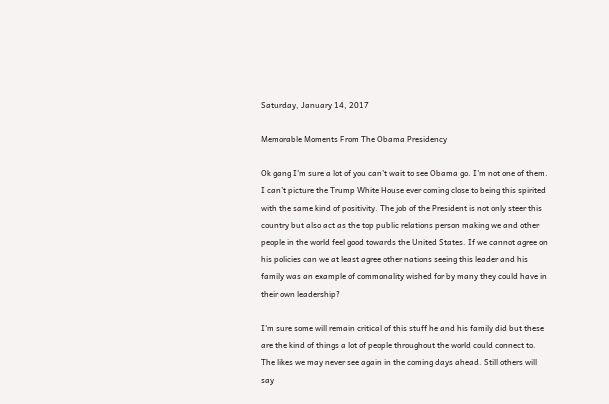Saturday, January 14, 2017

Memorable Moments From The Obama Presidency

Ok gang I'm sure a lot of you can't wait to see Obama go. I'm not one of them. I can't picture the Trump White House ever coming close to being this spirited with the same kind of positivity. The job of the President is not only steer this country but also act as the top public relations person making we and other people in the world feel good towards the United States. If we cannot agree on his policies can we at least agree other nations seeing this leader and his family was an example of commonality wished for by many they could have in their own leadership?

I'm sure some will remain critical of this stuff he and his family did but these are the kind of things a lot of people throughout the world could connect to. The likes we may never see again in the coming days ahead. Still others will say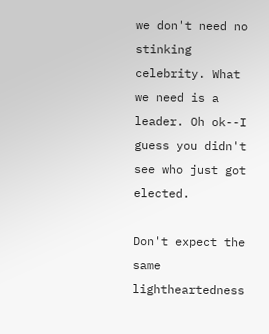we don't need no stinking celebrity. What we need is a leader. Oh ok--I guess you didn't see who just got elected.

Don't expect the same lightheartedness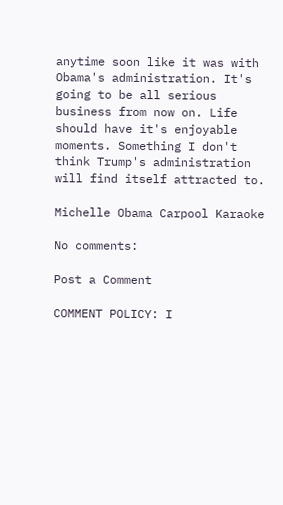anytime soon like it was with Obama's administration. It's going to be all serious business from now on. Life should have it's enjoyable moments. Something I don't think Trump's administration will find itself attracted to.

Michelle Obama Carpool Karaoke

No comments:

Post a Comment

COMMENT POLICY: I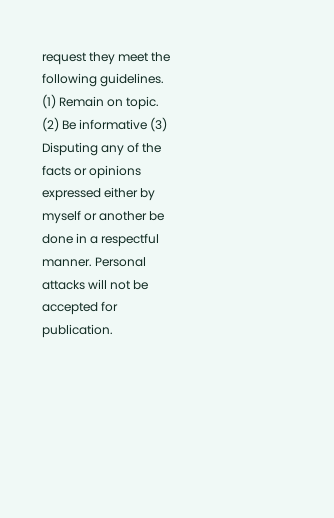request they meet the following guidelines. (1) Remain on topic. (2) Be informative (3) Disputing any of the facts or opinions expressed either by myself or another be done in a respectful manner. Personal attacks will not be accepted for publication.